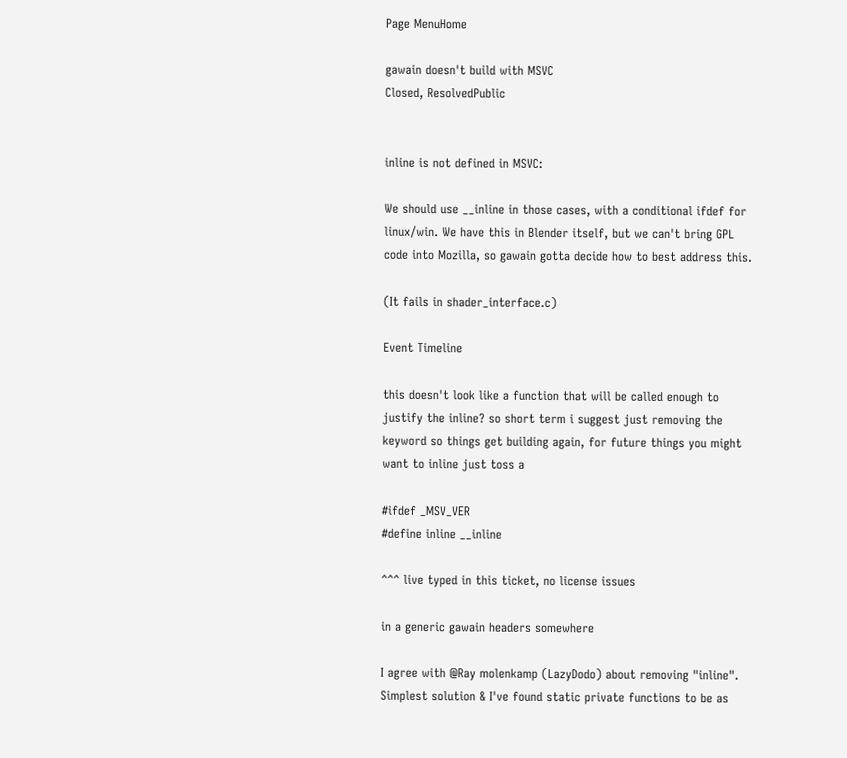Page MenuHome

gawain doesn't build with MSVC
Closed, ResolvedPublic


inline is not defined in MSVC:

We should use __inline in those cases, with a conditional ifdef for linux/win. We have this in Blender itself, but we can't bring GPL code into Mozilla, so gawain gotta decide how to best address this.

(It fails in shader_interface.c)

Event Timeline

this doesn't look like a function that will be called enough to justify the inline? so short term i suggest just removing the keyword so things get building again, for future things you might want to inline just toss a

#ifdef _MSV_VER
#define inline __inline

^^^ live typed in this ticket, no license issues

in a generic gawain headers somewhere

I agree with @Ray molenkamp (LazyDodo) about removing "inline". Simplest solution & I've found static private functions to be as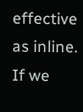effective as inline. If we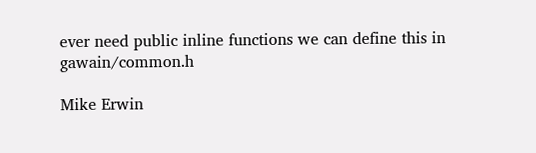ever need public inline functions we can define this in gawain/common.h

Mike Erwin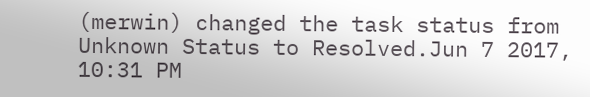(merwin) changed the task status from Unknown Status to Resolved.Jun 7 2017, 10:31 PM